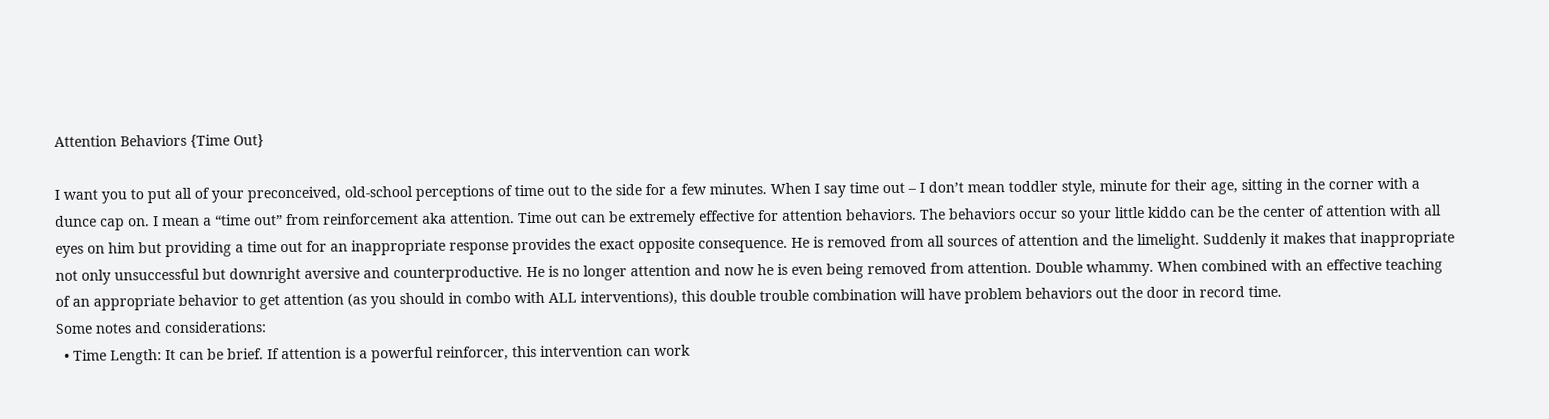Attention Behaviors {Time Out}

I want you to put all of your preconceived, old-school perceptions of time out to the side for a few minutes. When I say time out – I don’t mean toddler style, minute for their age, sitting in the corner with a dunce cap on. I mean a “time out” from reinforcement aka attention. Time out can be extremely effective for attention behaviors. The behaviors occur so your little kiddo can be the center of attention with all eyes on him but providing a time out for an inappropriate response provides the exact opposite consequence. He is removed from all sources of attention and the limelight. Suddenly it makes that inappropriate not only unsuccessful but downright aversive and counterproductive. He is no longer attention and now he is even being removed from attention. Double whammy. When combined with an effective teaching of an appropriate behavior to get attention (as you should in combo with ALL interventions), this double trouble combination will have problem behaviors out the door in record time.
Some notes and considerations:
  • Time Length: It can be brief. If attention is a powerful reinforcer, this intervention can work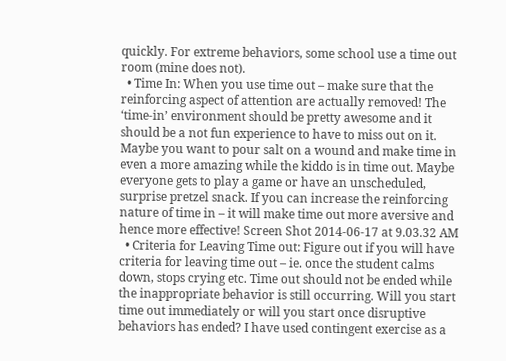quickly. For extreme behaviors, some school use a time out room (mine does not).
  • Time In: When you use time out – make sure that the reinforcing aspect of attention are actually removed! The ‘time-in’ environment should be pretty awesome and it should be a not fun experience to have to miss out on it. Maybe you want to pour salt on a wound and make time in even a more amazing while the kiddo is in time out. Maybe everyone gets to play a game or have an unscheduled, surprise pretzel snack. If you can increase the reinforcing nature of time in – it will make time out more aversive and hence more effective! Screen Shot 2014-06-17 at 9.03.32 AM
  • Criteria for Leaving Time out: Figure out if you will have criteria for leaving time out – ie. once the student calms down, stops crying etc. Time out should not be ended while the inappropriate behavior is still occurring. Will you start time out immediately or will you start once disruptive behaviors has ended? I have used contingent exercise as a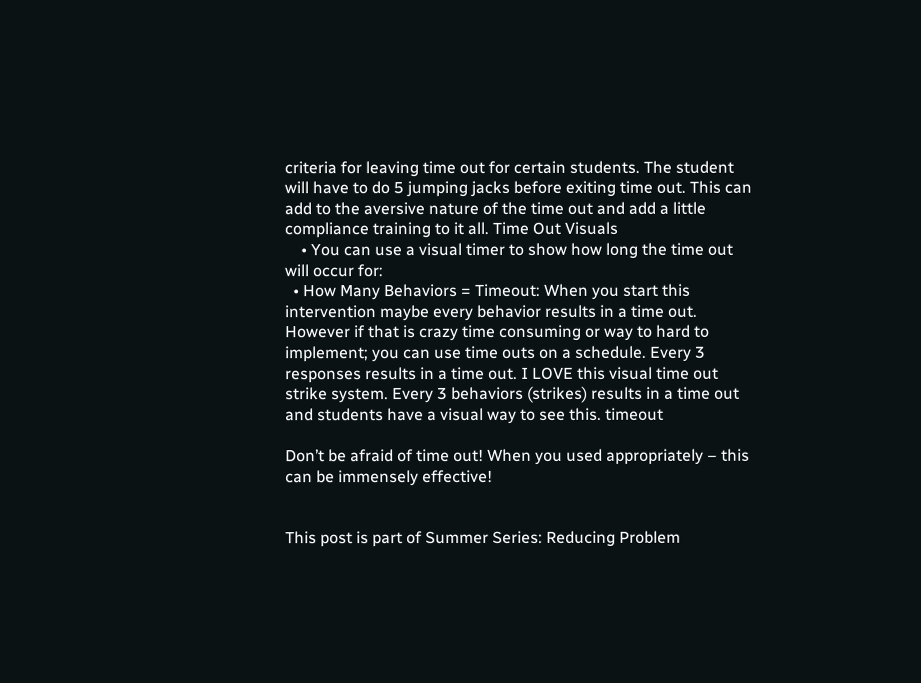criteria for leaving time out for certain students. The student will have to do 5 jumping jacks before exiting time out. This can add to the aversive nature of the time out and add a little compliance training to it all. Time Out Visuals
    • You can use a visual timer to show how long the time out will occur for:
  • How Many Behaviors = Timeout: When you start this intervention maybe every behavior results in a time out. However if that is crazy time consuming or way to hard to implement; you can use time outs on a schedule. Every 3 responses results in a time out. I LOVE this visual time out strike system. Every 3 behaviors (strikes) results in a time out and students have a visual way to see this. timeout

Don’t be afraid of time out! When you used appropriately – this can be immensely effective!


This post is part of Summer Series: Reducing Problem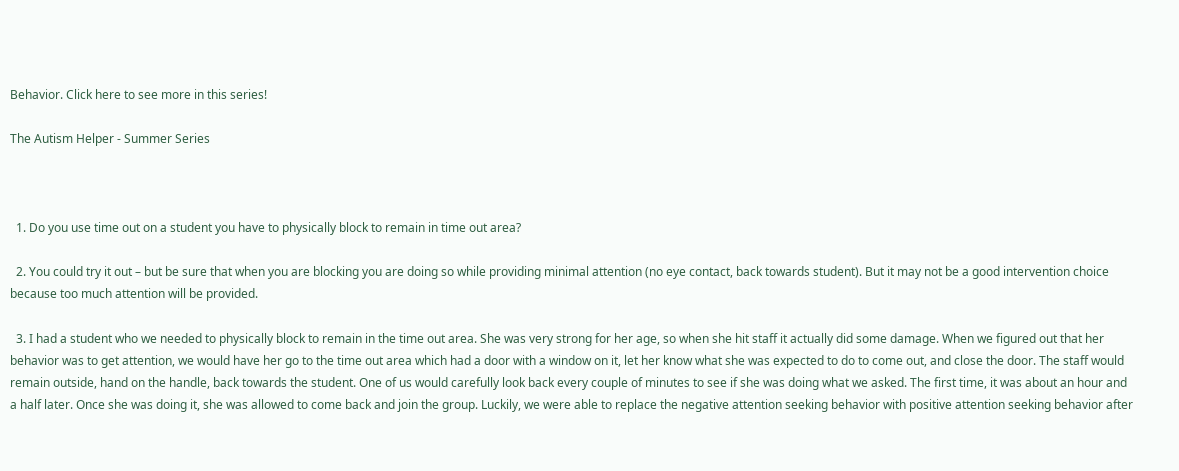Behavior. Click here to see more in this series!

The Autism Helper - Summer Series



  1. Do you use time out on a student you have to physically block to remain in time out area?

  2. You could try it out – but be sure that when you are blocking you are doing so while providing minimal attention (no eye contact, back towards student). But it may not be a good intervention choice because too much attention will be provided.

  3. I had a student who we needed to physically block to remain in the time out area. She was very strong for her age, so when she hit staff it actually did some damage. When we figured out that her behavior was to get attention, we would have her go to the time out area which had a door with a window on it, let her know what she was expected to do to come out, and close the door. The staff would remain outside, hand on the handle, back towards the student. One of us would carefully look back every couple of minutes to see if she was doing what we asked. The first time, it was about an hour and a half later. Once she was doing it, she was allowed to come back and join the group. Luckily, we were able to replace the negative attention seeking behavior with positive attention seeking behavior after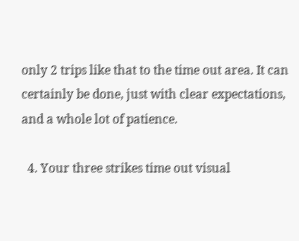only 2 trips like that to the time out area. It can certainly be done, just with clear expectations, and a whole lot of patience.

  4. Your three strikes time out visual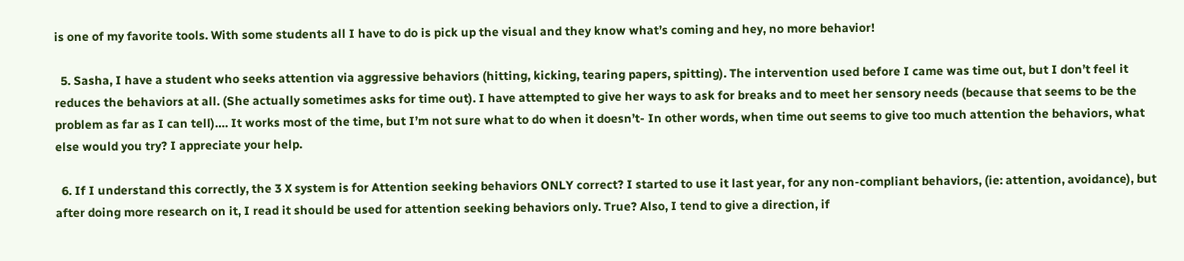is one of my favorite tools. With some students all I have to do is pick up the visual and they know what’s coming and hey, no more behavior!

  5. Sasha, I have a student who seeks attention via aggressive behaviors (hitting, kicking, tearing papers, spitting). The intervention used before I came was time out, but I don’t feel it reduces the behaviors at all. (She actually sometimes asks for time out). I have attempted to give her ways to ask for breaks and to meet her sensory needs (because that seems to be the problem as far as I can tell)…. It works most of the time, but I’m not sure what to do when it doesn’t- In other words, when time out seems to give too much attention the behaviors, what else would you try? I appreciate your help.

  6. If I understand this correctly, the 3 X system is for Attention seeking behaviors ONLY correct? I started to use it last year, for any non-compliant behaviors, (ie: attention, avoidance), but after doing more research on it, I read it should be used for attention seeking behaviors only. True? Also, I tend to give a direction, if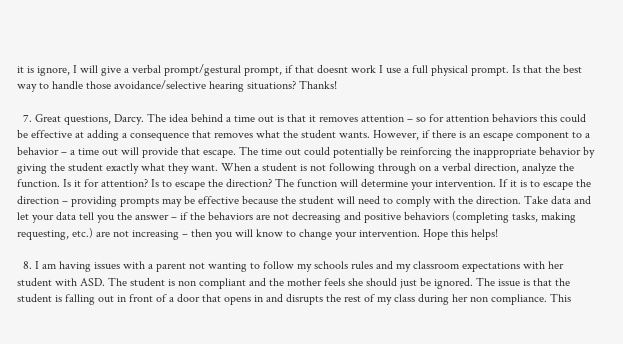it is ignore, I will give a verbal prompt/gestural prompt, if that doesnt work I use a full physical prompt. Is that the best way to handle those avoidance/selective hearing situations? Thanks!

  7. Great questions, Darcy. The idea behind a time out is that it removes attention – so for attention behaviors this could be effective at adding a consequence that removes what the student wants. However, if there is an escape component to a behavior – a time out will provide that escape. The time out could potentially be reinforcing the inappropriate behavior by giving the student exactly what they want. When a student is not following through on a verbal direction, analyze the function. Is it for attention? Is to escape the direction? The function will determine your intervention. If it is to escape the direction – providing prompts may be effective because the student will need to comply with the direction. Take data and let your data tell you the answer – if the behaviors are not decreasing and positive behaviors (completing tasks, making requesting, etc.) are not increasing – then you will know to change your intervention. Hope this helps!

  8. I am having issues with a parent not wanting to follow my schools rules and my classroom expectations with her student with ASD. The student is non compliant and the mother feels she should just be ignored. The issue is that the student is falling out in front of a door that opens in and disrupts the rest of my class during her non compliance. This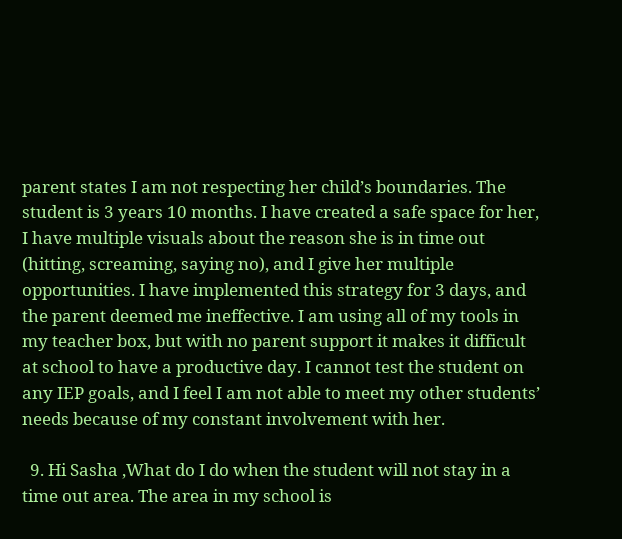parent states I am not respecting her child’s boundaries. The student is 3 years 10 months. I have created a safe space for her, I have multiple visuals about the reason she is in time out (hitting, screaming, saying no), and I give her multiple opportunities. I have implemented this strategy for 3 days, and the parent deemed me ineffective. I am using all of my tools in my teacher box, but with no parent support it makes it difficult at school to have a productive day. I cannot test the student on any IEP goals, and I feel I am not able to meet my other students’ needs because of my constant involvement with her.

  9. Hi Sasha ,What do I do when the student will not stay in a time out area. The area in my school is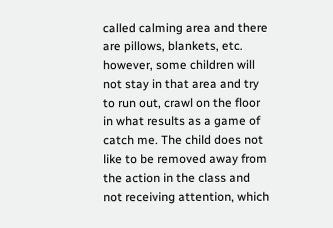called calming area and there are pillows, blankets, etc. however, some children will not stay in that area and try to run out, crawl on the floor in what results as a game of catch me. The child does not like to be removed away from the action in the class and not receiving attention, which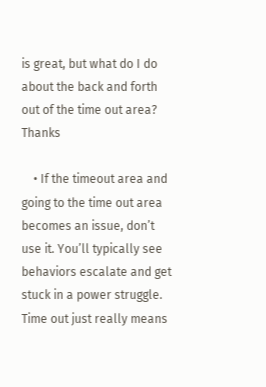is great, but what do I do about the back and forth out of the time out area? Thanks

    • If the timeout area and going to the time out area becomes an issue, don’t use it. You’ll typically see behaviors escalate and get stuck in a power struggle. Time out just really means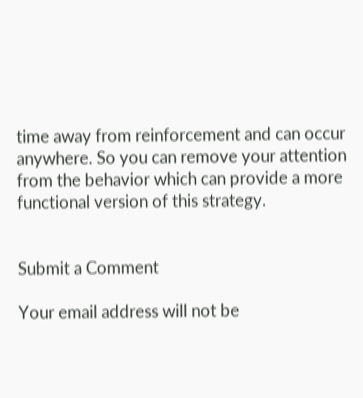time away from reinforcement and can occur anywhere. So you can remove your attention from the behavior which can provide a more functional version of this strategy.


Submit a Comment

Your email address will not be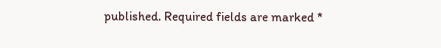published. Required fields are marked *